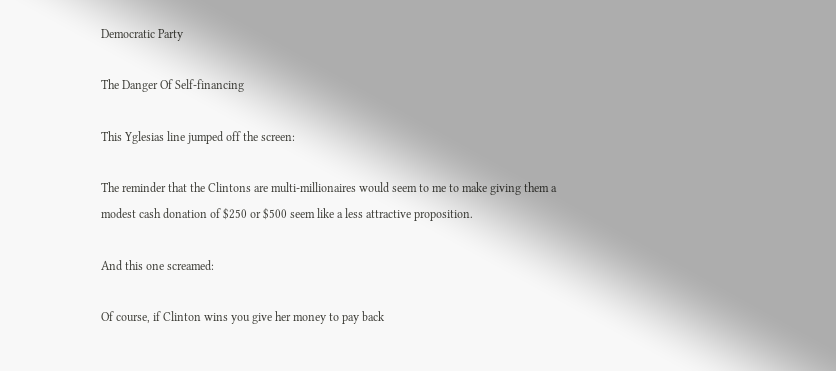Democratic Party

The Danger Of Self-financing

This Yglesias line jumped off the screen:

The reminder that the Clintons are multi-millionaires would seem to me to make giving them a modest cash donation of $250 or $500 seem like a less attractive proposition.

And this one screamed:

Of course, if Clinton wins you give her money to pay back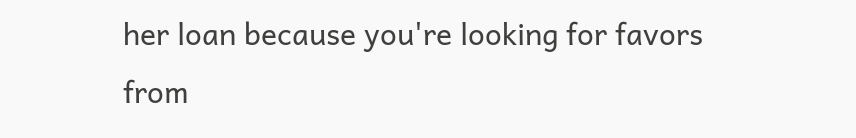her loan because you're looking for favors from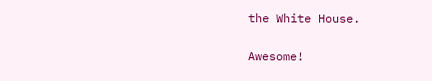the White House.

Awesome!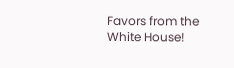Favors from the White House!